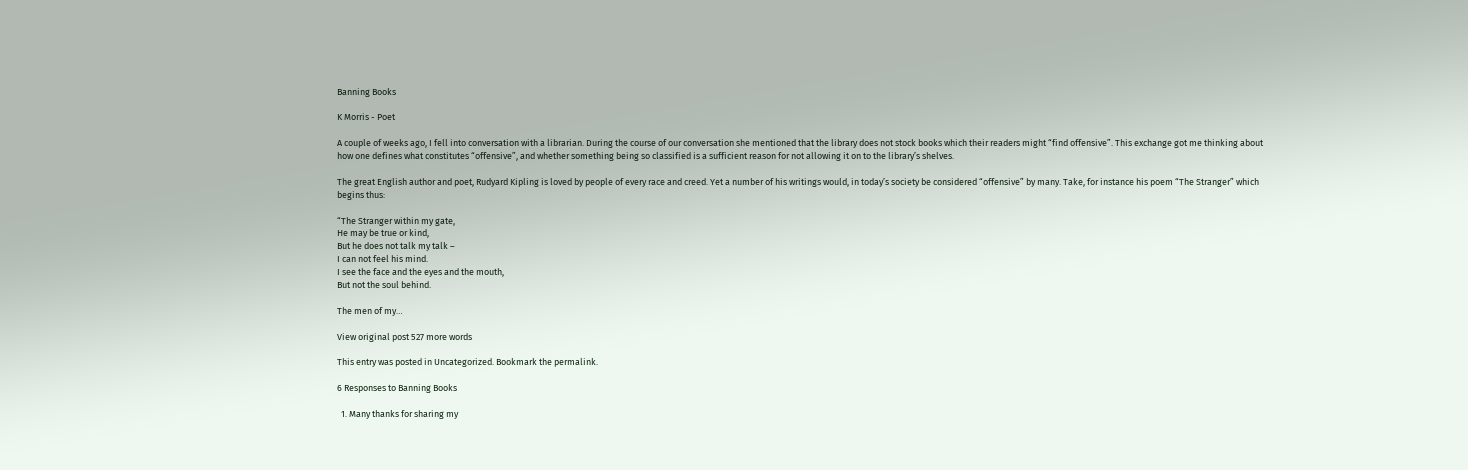Banning Books

K Morris - Poet

A couple of weeks ago, I fell into conversation with a librarian. During the course of our conversation she mentioned that the library does not stock books which their readers might “find offensive”. This exchange got me thinking about how one defines what constitutes “offensive”, and whether something being so classified is a sufficient reason for not allowing it on to the library’s shelves.

The great English author and poet, Rudyard Kipling is loved by people of every race and creed. Yet a number of his writings would, in today’s society be considered “offensive” by many. Take, for instance his poem “The Stranger” which begins thus:

“The Stranger within my gate,
He may be true or kind,
But he does not talk my talk –
I can not feel his mind.
I see the face and the eyes and the mouth,
But not the soul behind.

The men of my…

View original post 527 more words

This entry was posted in Uncategorized. Bookmark the permalink.

6 Responses to Banning Books

  1. Many thanks for sharing my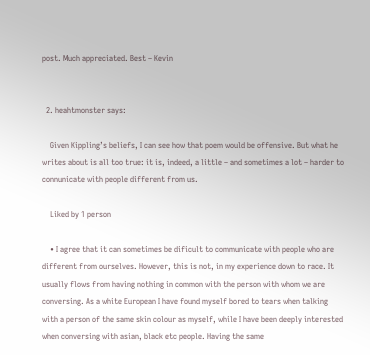post. Much appreciated. Best – Kevin


  2. heahtmonster says:

    Given Kippling’s beliefs, I can see how that poem would be offensive. But what he writes about is all too true: it is, indeed, a little – and sometimes a lot – harder to connunicate with people different from us.

    Liked by 1 person

    • I agree that it can sometimes be dificult to communicate with people who are different from ourselves. However, this is not, in my experience down to race. It usually flows from having nothing in common with the person with whom we are conversing. As a white European I have found myself bored to tears when talking with a person of the same skin colour as myself, while I have been deeply interested when conversing with asian, black etc people. Having the same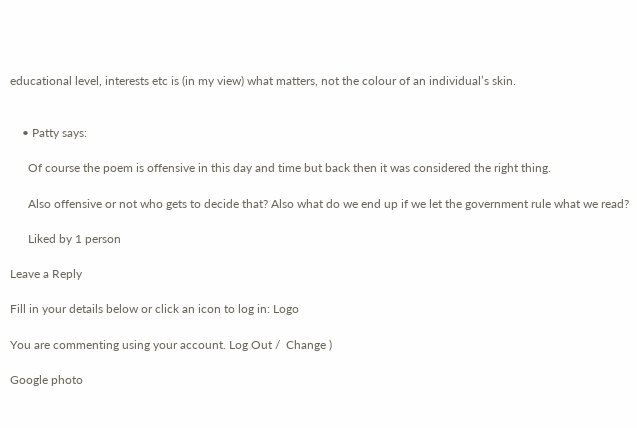educational level, interests etc is (in my view) what matters, not the colour of an individual’s skin.


    • Patty says:

      Of course the poem is offensive in this day and time but back then it was considered the right thing.

      Also offensive or not who gets to decide that? Also what do we end up if we let the government rule what we read?

      Liked by 1 person

Leave a Reply

Fill in your details below or click an icon to log in: Logo

You are commenting using your account. Log Out /  Change )

Google photo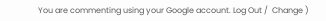You are commenting using your Google account. Log Out /  Change )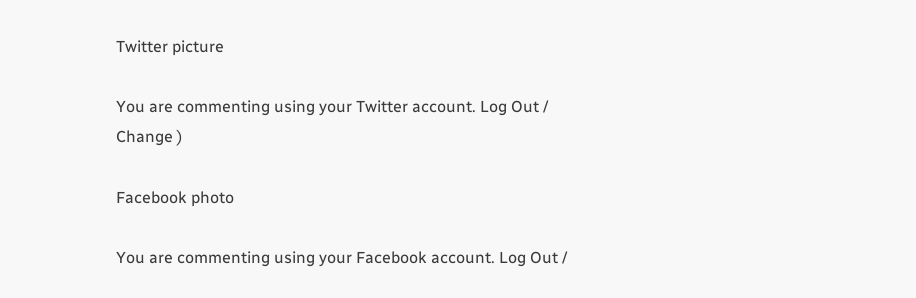Twitter picture

You are commenting using your Twitter account. Log Out /  Change )

Facebook photo

You are commenting using your Facebook account. Log Out /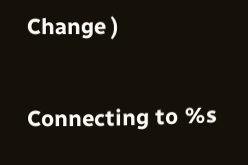Change )

Connecting to %s